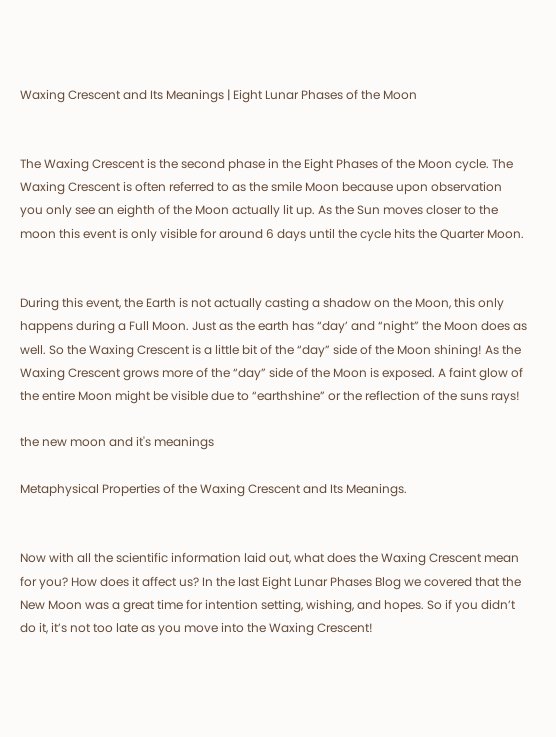Waxing Crescent and Its Meanings | Eight Lunar Phases of the Moon


The Waxing Crescent is the second phase in the Eight Phases of the Moon cycle. The Waxing Crescent is often referred to as the smile Moon because upon observation you only see an eighth of the Moon actually lit up. As the Sun moves closer to the moon this event is only visible for around 6 days until the cycle hits the Quarter Moon.


During this event, the Earth is not actually casting a shadow on the Moon, this only happens during a Full Moon. Just as the earth has “day’ and “night” the Moon does as well. So the Waxing Crescent is a little bit of the “day” side of the Moon shining! As the Waxing Crescent grows more of the “day” side of the Moon is exposed. A faint glow of the entire Moon might be visible due to “earthshine” or the reflection of the suns rays!

the new moon and it's meanings

Metaphysical Properties of the Waxing Crescent and Its Meanings.


Now with all the scientific information laid out, what does the Waxing Crescent mean for you? How does it affect us? In the last Eight Lunar Phases Blog we covered that the New Moon was a great time for intention setting, wishing, and hopes. So if you didn’t do it, it’s not too late as you move into the Waxing Crescent!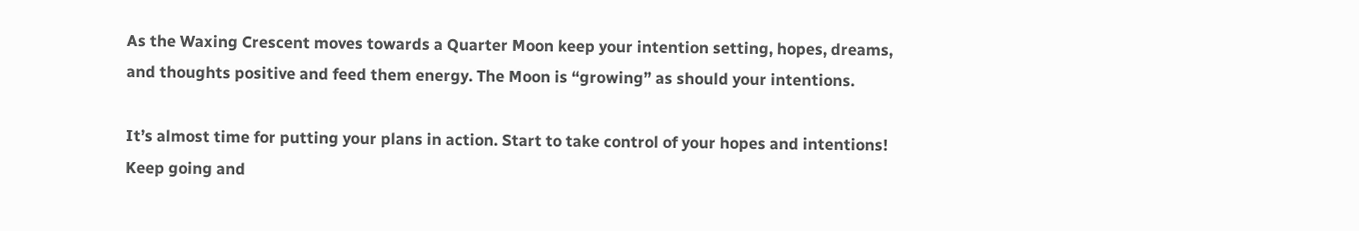As the Waxing Crescent moves towards a Quarter Moon keep your intention setting, hopes, dreams, and thoughts positive and feed them energy. The Moon is “growing” as should your intentions.

It’s almost time for putting your plans in action. Start to take control of your hopes and intentions! Keep going and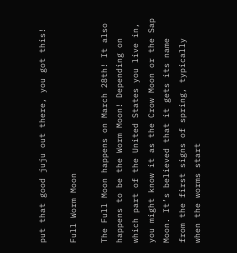put that good juju out there, you got this!

Full Worm Moon

The Full Moon happens on March 28th! It also happens to be the Worm Moon! Depending on which part of the United States you live in, you might know it as the Crow Moon or the Sap Moon. It’s believed that it gets its name from the first signs of spring, typically when the worms start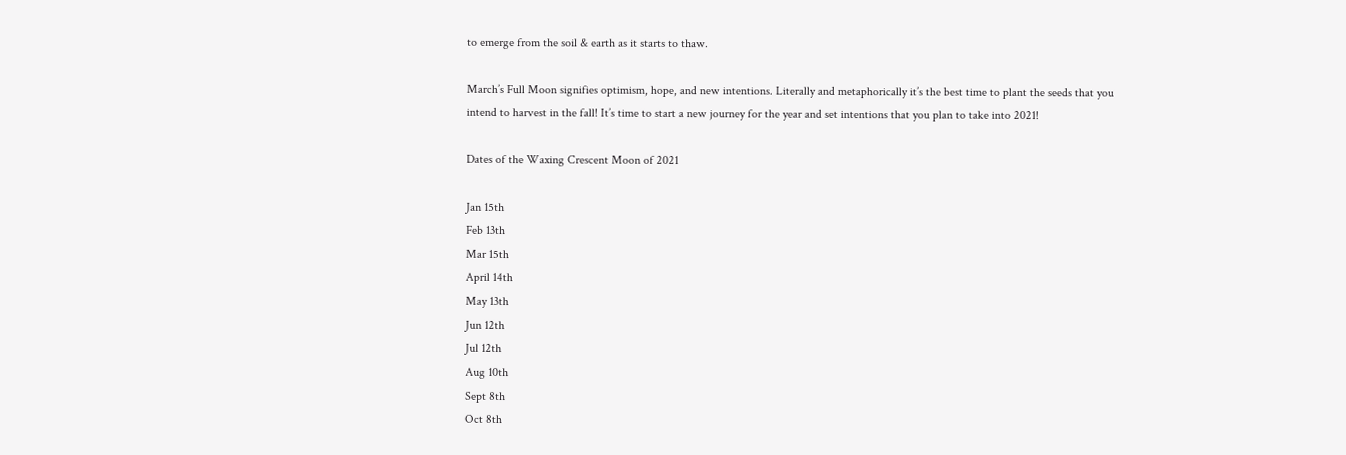to emerge from the soil & earth as it starts to thaw.

March’s Full Moon signifies optimism, hope, and new intentions. Literally and metaphorically it’s the best time to plant the seeds that you intend to harvest in the fall! It’s time to start a new journey for the year and set intentions that you plan to take into 2021!

Dates of the Waxing Crescent Moon of 2021

Jan 15th
Feb 13th
Mar 15th
April 14th
May 13th
Jun 12th
Jul 12th
Aug 10th
Sept 8th
Oct 8th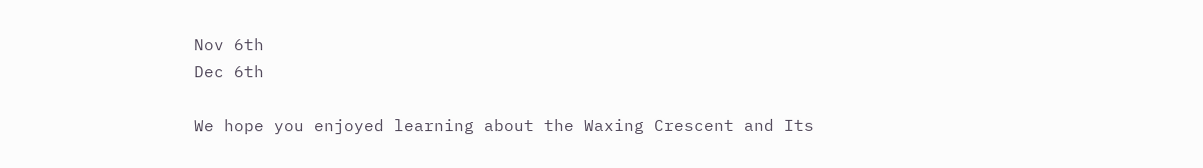Nov 6th
Dec 6th

We hope you enjoyed learning about the Waxing Crescent and Its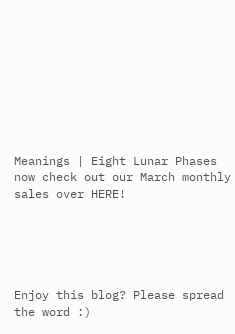Meanings | Eight Lunar Phases now check out our March monthly sales over HERE!





Enjoy this blog? Please spread the word :)